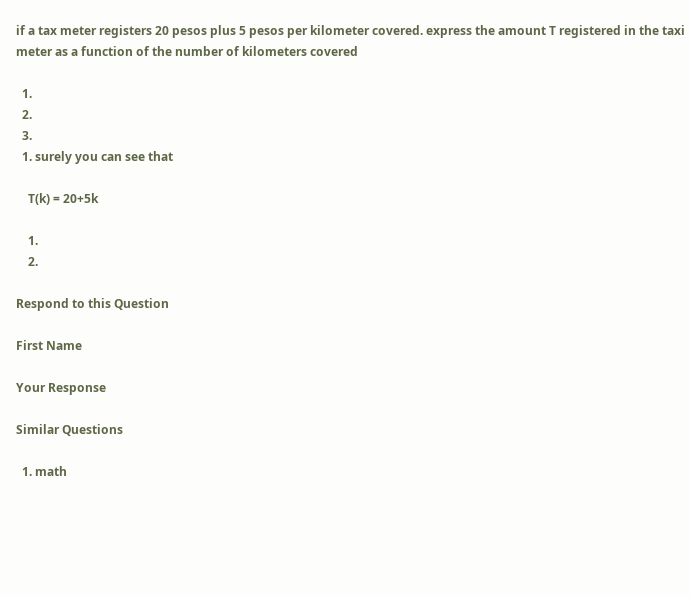if a tax meter registers 20 pesos plus 5 pesos per kilometer covered. express the amount T registered in the taxi meter as a function of the number of kilometers covered

  1.
  2.
  3.
  1. surely you can see that

    T(k) = 20+5k

    1.
    2.

Respond to this Question

First Name

Your Response

Similar Questions

  1. math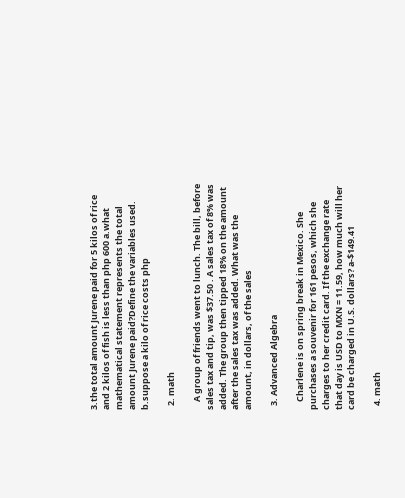3.the total amount Jurene paid for 5 kilos of rice and 2 kilos of fish is less than php 600 a.what mathematical statement represents the total amount Jurene paid?Define the variables used. b.suppose a kilo of rice costs php

  2. math

    A group of friends went to lunch. The bill, before sales tax and tip, was $37.50 . A sales tax of 8% was added. The group then tipped 18% on the amount after the sales tax was added. What was the amount, in dollars, of the sales

  3. Advanced Algebra

    Charlene is on spring break in Mexico. She purchases a souvenir for 161 pesos, which she charges to her credit card. If the exchange rate that day is USD to MXN = 11.59, how much will her card be charged in U.S. dollars? a-$149.41

  4. math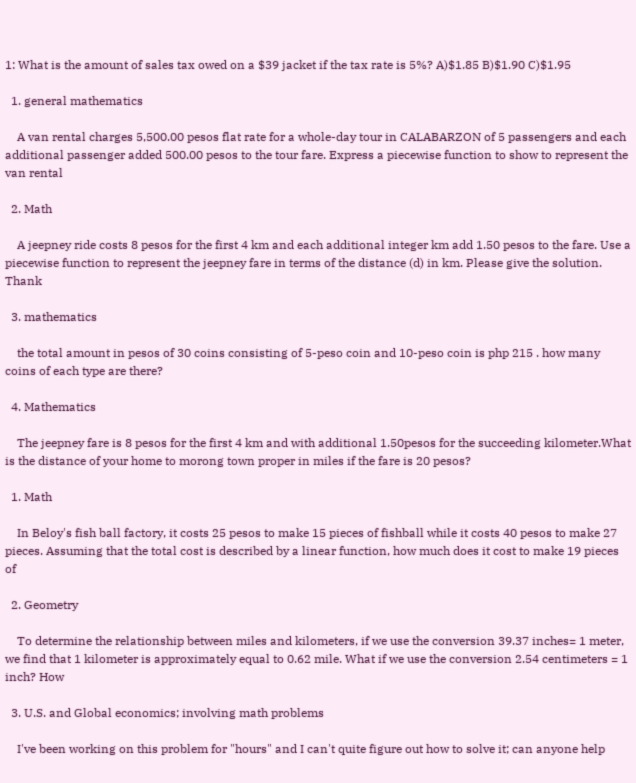1: What is the amount of sales tax owed on a $39 jacket if the tax rate is 5%? A)$1.85 B)$1.90 C)$1.95

  1. general mathematics

    A van rental charges 5,500.00 pesos flat rate for a whole-day tour in CALABARZON of 5 passengers and each additional passenger added 500.00 pesos to the tour fare. Express a piecewise function to show to represent the van rental

  2. Math

    A jeepney ride costs 8 pesos for the first 4 km and each additional integer km add 1.50 pesos to the fare. Use a piecewise function to represent the jeepney fare in terms of the distance (d) in km. Please give the solution. Thank

  3. mathematics

    the total amount in pesos of 30 coins consisting of 5-peso coin and 10-peso coin is php 215 . how many coins of each type are there?

  4. Mathematics

    The jeepney fare is 8 pesos for the first 4 km and with additional 1.50pesos for the succeeding kilometer.What is the distance of your home to morong town proper in miles if the fare is 20 pesos?

  1. Math

    In Beloy's fish ball factory, it costs 25 pesos to make 15 pieces of fishball while it costs 40 pesos to make 27 pieces. Assuming that the total cost is described by a linear function, how much does it cost to make 19 pieces of

  2. Geometry

    To determine the relationship between miles and kilometers, if we use the conversion 39.37 inches= 1 meter, we find that 1 kilometer is approximately equal to 0.62 mile. What if we use the conversion 2.54 centimeters = 1 inch? How

  3. U.S. and Global economics; involving math problems

    I've been working on this problem for "hours" and I can't quite figure out how to solve it; can anyone help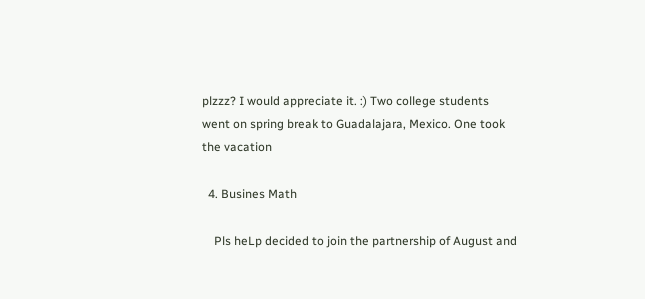plzzz? I would appreciate it. :) Two college students went on spring break to Guadalajara, Mexico. One took the vacation

  4. Busines Math

    Pls heLp decided to join the partnership of August and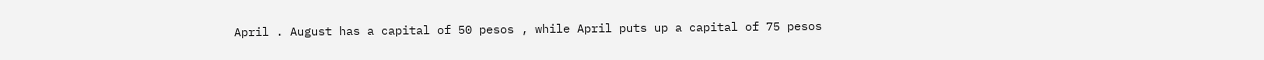April . August has a capital of 50 pesos , while April puts up a capital of 75 pesos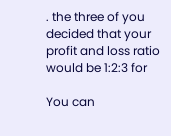. the three of you decided that your profit and loss ratio would be 1:2:3 for

You can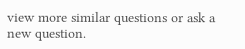view more similar questions or ask a new question.